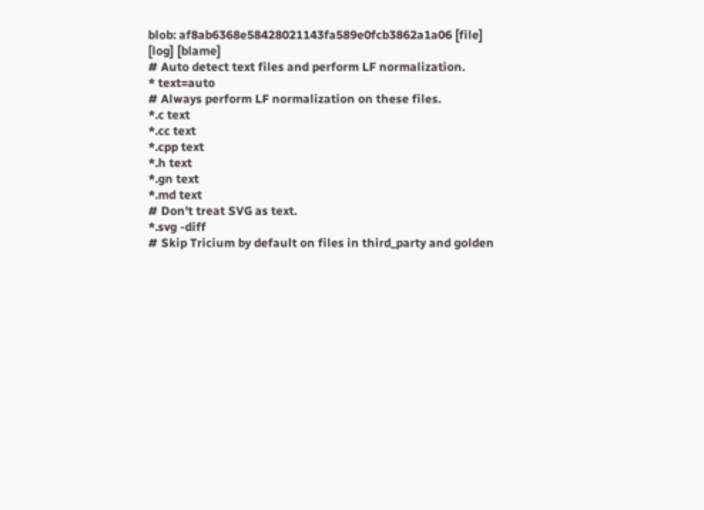blob: af8ab6368e58428021143fa589e0fcb3862a1a06 [file] [log] [blame]
# Auto detect text files and perform LF normalization.
* text=auto
# Always perform LF normalization on these files.
*.c text
*.cc text
*.cpp text
*.h text
*.gn text
*.md text
# Don't treat SVG as text.
*.svg -diff
# Skip Tricium by default on files in third_party and golden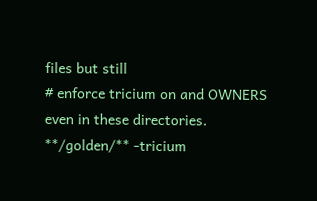files but still
# enforce tricium on and OWNERS even in these directories.
**/golden/** -tricium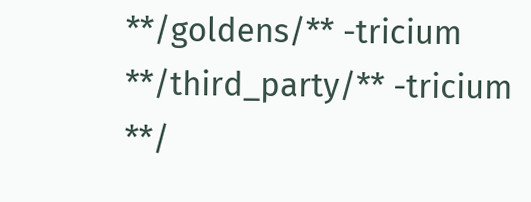**/goldens/** -tricium
**/third_party/** -tricium
**/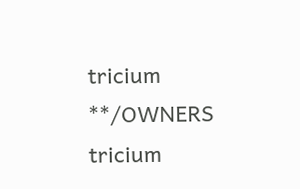tricium
**/OWNERS tricium